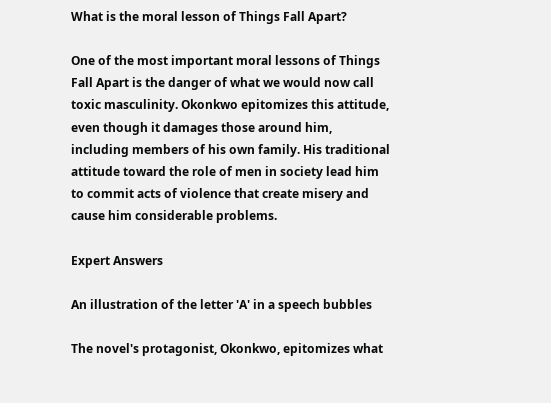What is the moral lesson of Things Fall Apart?

One of the most important moral lessons of Things Fall Apart is the danger of what we would now call toxic masculinity. Okonkwo epitomizes this attitude, even though it damages those around him, including members of his own family. His traditional attitude toward the role of men in society lead him to commit acts of violence that create misery and cause him considerable problems.

Expert Answers

An illustration of the letter 'A' in a speech bubbles

The novel's protagonist, Okonkwo, epitomizes what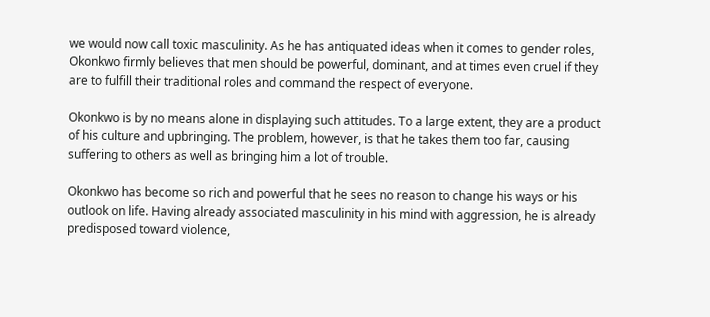we would now call toxic masculinity. As he has antiquated ideas when it comes to gender roles, Okonkwo firmly believes that men should be powerful, dominant, and at times even cruel if they are to fulfill their traditional roles and command the respect of everyone.

Okonkwo is by no means alone in displaying such attitudes. To a large extent, they are a product of his culture and upbringing. The problem, however, is that he takes them too far, causing suffering to others as well as bringing him a lot of trouble.

Okonkwo has become so rich and powerful that he sees no reason to change his ways or his outlook on life. Having already associated masculinity in his mind with aggression, he is already predisposed toward violence,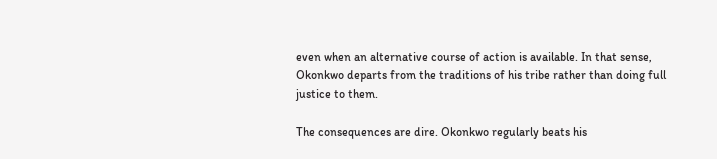even when an alternative course of action is available. In that sense, Okonkwo departs from the traditions of his tribe rather than doing full justice to them.

The consequences are dire. Okonkwo regularly beats his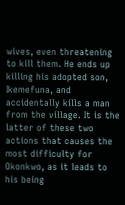wives, even threatening to kill them. He ends up killing his adopted son, Ikemefuna, and accidentally kills a man from the village. It is the latter of these two actions that causes the most difficulty for Okonkwo, as it leads to his being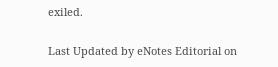exiled.

Last Updated by eNotes Editorial on